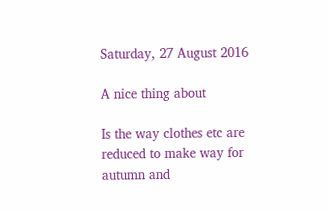Saturday, 27 August 2016

A nice thing about

Is the way clothes etc are reduced to make way for autumn and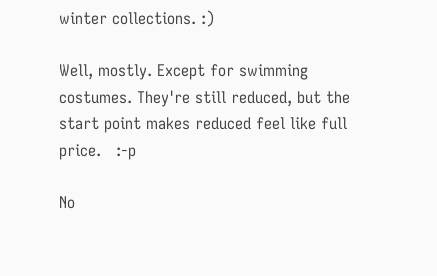winter collections. :)

Well, mostly. Except for swimming costumes. They're still reduced, but the start point makes reduced feel like full price.   :-p

No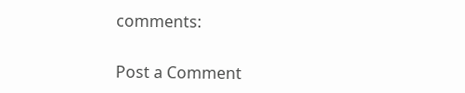comments:

Post a Comment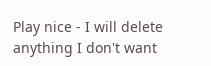Play nice - I will delete anything I don't want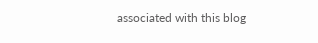associated with this blog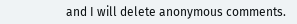and I will delete anonymous comments.